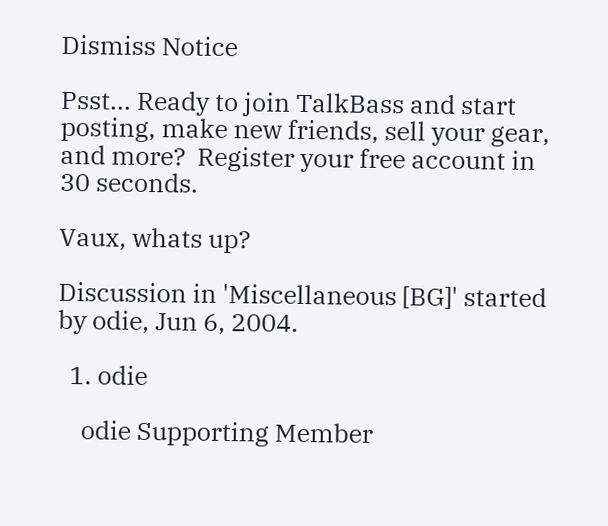Dismiss Notice

Psst... Ready to join TalkBass and start posting, make new friends, sell your gear, and more?  Register your free account in 30 seconds.

Vaux, whats up?

Discussion in 'Miscellaneous [BG]' started by odie, Jun 6, 2004.

  1. odie

    odie Supporting Member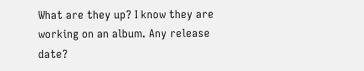What are they up? I know they are working on an album. Any release date?